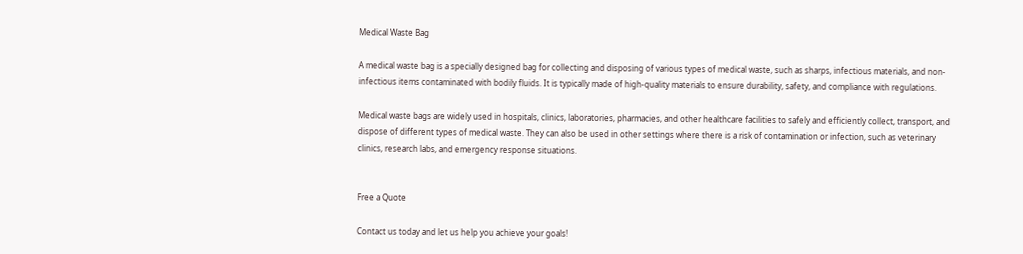Medical Waste Bag

A medical waste bag is a specially designed bag for collecting and disposing of various types of medical waste, such as sharps, infectious materials, and non-infectious items contaminated with bodily fluids. It is typically made of high-quality materials to ensure durability, safety, and compliance with regulations.

Medical waste bags are widely used in hospitals, clinics, laboratories, pharmacies, and other healthcare facilities to safely and efficiently collect, transport, and dispose of different types of medical waste. They can also be used in other settings where there is a risk of contamination or infection, such as veterinary clinics, research labs, and emergency response situations.


Free a Quote

Contact us today and let us help you achieve your goals!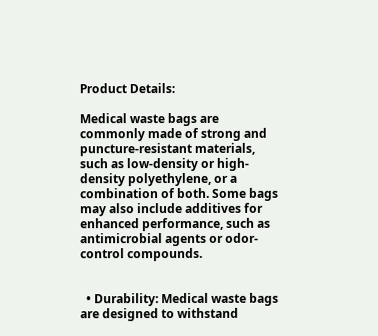Product Details:

Medical waste bags are commonly made of strong and puncture-resistant materials, such as low-density or high-density polyethylene, or a combination of both. Some bags may also include additives for enhanced performance, such as antimicrobial agents or odor-control compounds.


  • Durability: Medical waste bags are designed to withstand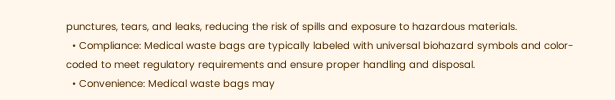punctures, tears, and leaks, reducing the risk of spills and exposure to hazardous materials.
  • Compliance: Medical waste bags are typically labeled with universal biohazard symbols and color-coded to meet regulatory requirements and ensure proper handling and disposal.
  • Convenience: Medical waste bags may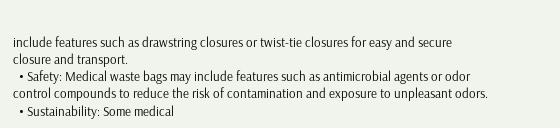include features such as drawstring closures or twist-tie closures for easy and secure closure and transport.
  • Safety: Medical waste bags may include features such as antimicrobial agents or odor control compounds to reduce the risk of contamination and exposure to unpleasant odors.
  • Sustainability: Some medical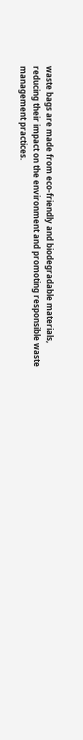waste bags are made from eco-friendly and biodegradable materials, reducing their impact on the environment and promoting responsible waste management practices.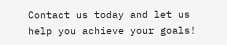Contact us today and let us help you achieve your goals!